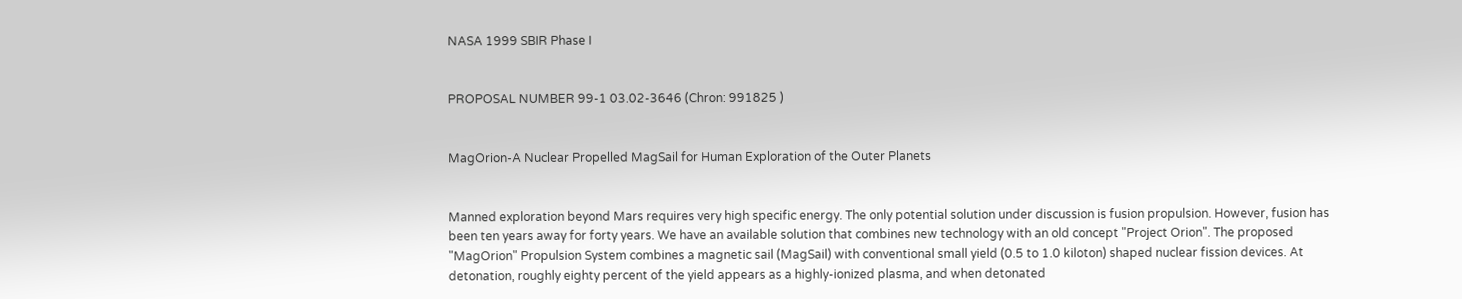NASA 1999 SBIR Phase I


PROPOSAL NUMBER 99-1 03.02-3646 (Chron: 991825 )


MagOrion-A Nuclear Propelled MagSail for Human Exploration of the Outer Planets


Manned exploration beyond Mars requires very high specific energy. The only potential solution under discussion is fusion propulsion. However, fusion has been ten years away for forty years. We have an available solution that combines new technology with an old concept "Project Orion". The proposed "MagOrion" Propulsion System combines a magnetic sail (MagSail) with conventional small yield (0.5 to 1.0 kiloton) shaped nuclear fission devices. At detonation, roughly eighty percent of the yield appears as a highly-ionized plasma, and when detonated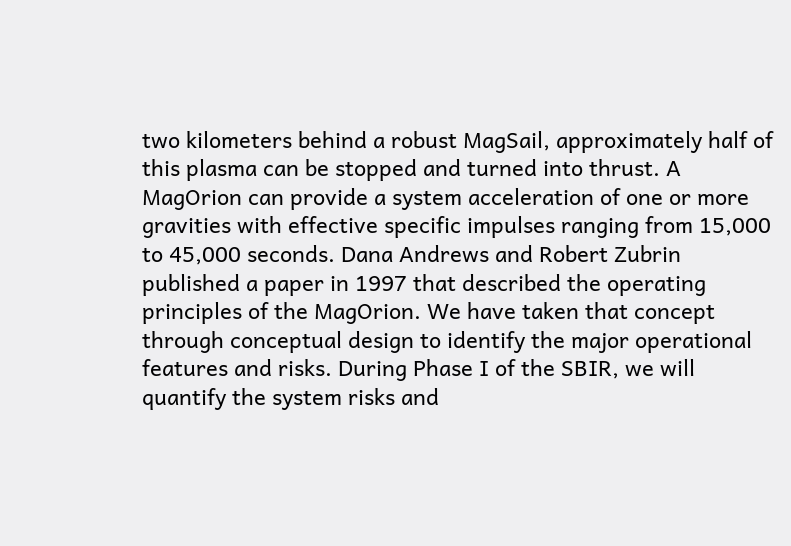two kilometers behind a robust MagSail, approximately half of this plasma can be stopped and turned into thrust. A MagOrion can provide a system acceleration of one or more gravities with effective specific impulses ranging from 15,000 to 45,000 seconds. Dana Andrews and Robert Zubrin published a paper in 1997 that described the operating principles of the MagOrion. We have taken that concept through conceptual design to identify the major operational features and risks. During Phase I of the SBIR, we will quantify the system risks and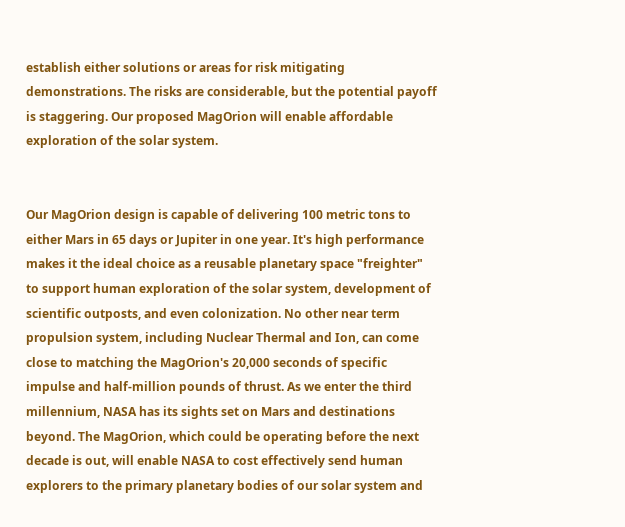establish either solutions or areas for risk mitigating demonstrations. The risks are considerable, but the potential payoff is staggering. Our proposed MagOrion will enable affordable exploration of the solar system.


Our MagOrion design is capable of delivering 100 metric tons to either Mars in 65 days or Jupiter in one year. It's high performance makes it the ideal choice as a reusable planetary space "freighter" to support human exploration of the solar system, development of scientific outposts, and even colonization. No other near term propulsion system, including Nuclear Thermal and Ion, can come close to matching the MagOrion's 20,000 seconds of specific impulse and half-million pounds of thrust. As we enter the third millennium, NASA has its sights set on Mars and destinations beyond. The MagOrion, which could be operating before the next decade is out, will enable NASA to cost effectively send human explorers to the primary planetary bodies of our solar system and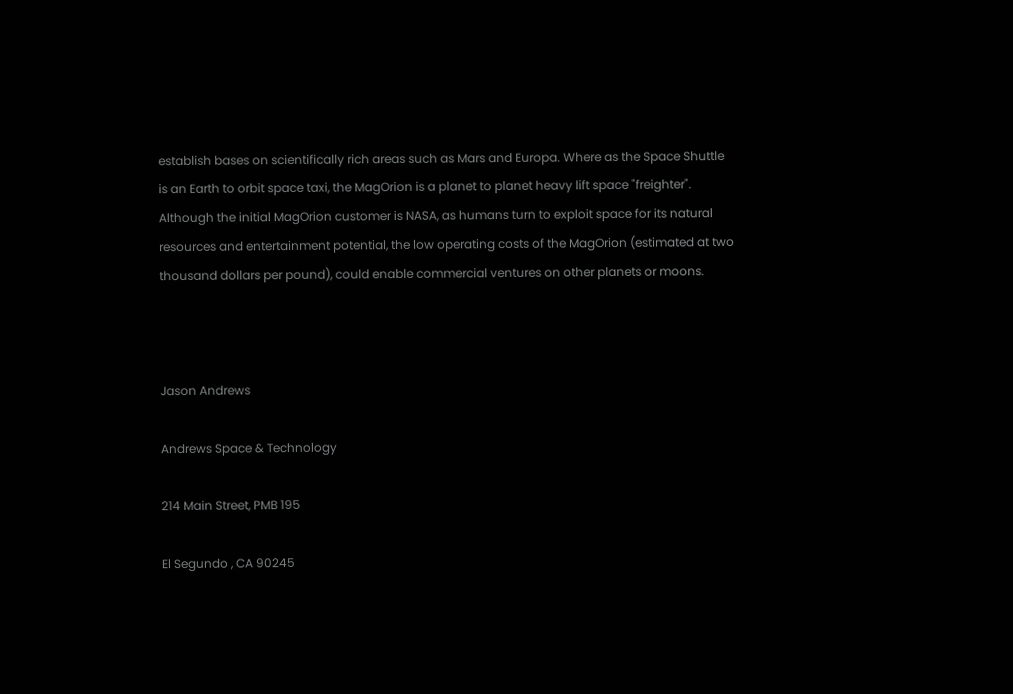establish bases on scientifically rich areas such as Mars and Europa. Where as the Space Shuttle is an Earth to orbit space taxi, the MagOrion is a planet to planet heavy lift space "freighter". Although the initial MagOrion customer is NASA, as humans turn to exploit space for its natural resources and entertainment potential, the low operating costs of the MagOrion (estimated at two thousand dollars per pound), could enable commercial ventures on other planets or moons.



Jason Andrews

Andrews Space & Technology

214 Main Street, PMB 195

El Segundo , CA 90245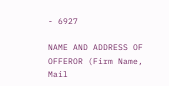- 6927

NAME AND ADDRESS OF OFFEROR (Firm Name, Mail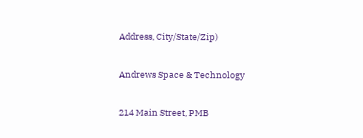Address, City/State/Zip)

Andrews Space & Technology

214 Main Street, PMB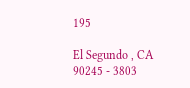195

El Segundo , CA 90245 - 3803